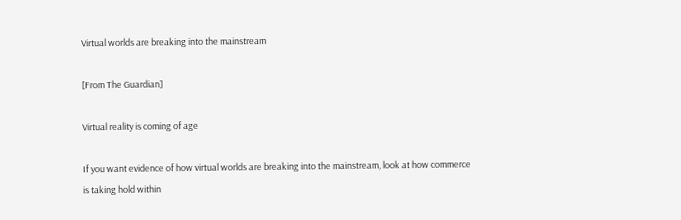Virtual worlds are breaking into the mainstream

[From The Guardian]

Virtual reality is coming of age

If you want evidence of how virtual worlds are breaking into the mainstream, look at how commerce is taking hold within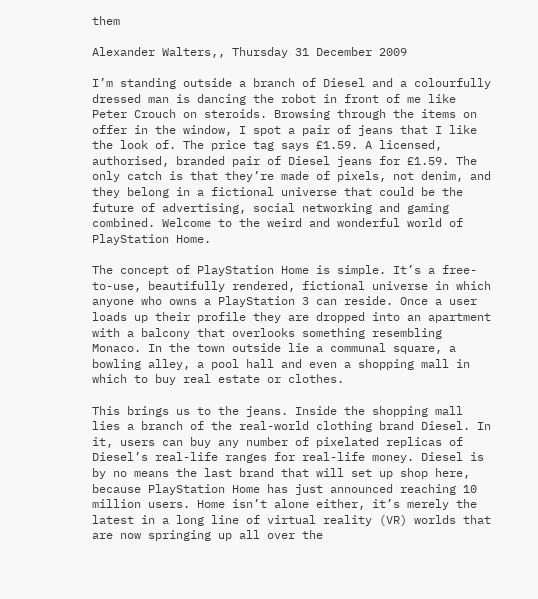them

Alexander Walters,, Thursday 31 December 2009

I’m standing outside a branch of Diesel and a colourfully dressed man is dancing the robot in front of me like Peter Crouch on steroids. Browsing through the items on offer in the window, I spot a pair of jeans that I like the look of. The price tag says £1.59. A licensed, authorised, branded pair of Diesel jeans for £1.59. The only catch is that they’re made of pixels, not denim, and they belong in a fictional universe that could be the future of advertising, social networking and gaming combined. Welcome to the weird and wonderful world of PlayStation Home.

The concept of PlayStation Home is simple. It’s a free-to-use, beautifully rendered, fictional universe in which anyone who owns a PlayStation 3 can reside. Once a user loads up their profile they are dropped into an apartment with a balcony that overlooks something resembling Monaco. In the town outside lie a communal square, a bowling alley, a pool hall and even a shopping mall in which to buy real estate or clothes.

This brings us to the jeans. Inside the shopping mall lies a branch of the real-world clothing brand Diesel. In it, users can buy any number of pixelated replicas of Diesel’s real-life ranges for real-life money. Diesel is by no means the last brand that will set up shop here, because PlayStation Home has just announced reaching 10 million users. Home isn’t alone either, it’s merely the latest in a long line of virtual reality (VR) worlds that are now springing up all over the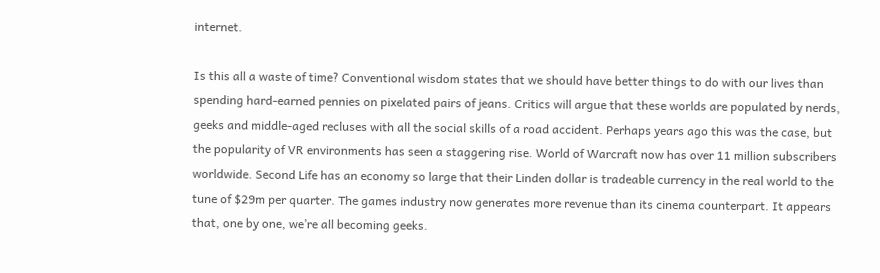internet.

Is this all a waste of time? Conventional wisdom states that we should have better things to do with our lives than spending hard-earned pennies on pixelated pairs of jeans. Critics will argue that these worlds are populated by nerds, geeks and middle-aged recluses with all the social skills of a road accident. Perhaps years ago this was the case, but the popularity of VR environments has seen a staggering rise. World of Warcraft now has over 11 million subscribers worldwide. Second Life has an economy so large that their Linden dollar is tradeable currency in the real world to the tune of $29m per quarter. The games industry now generates more revenue than its cinema counterpart. It appears that, one by one, we’re all becoming geeks.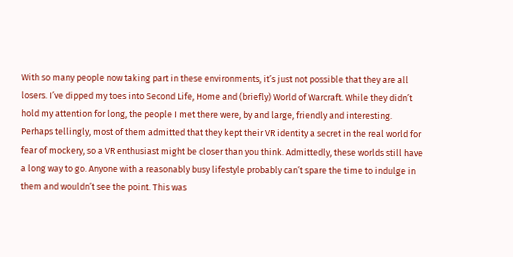With so many people now taking part in these environments, it’s just not possible that they are all losers. I’ve dipped my toes into Second Life, Home and (briefly) World of Warcraft. While they didn’t hold my attention for long, the people I met there were, by and large, friendly and interesting. Perhaps tellingly, most of them admitted that they kept their VR identity a secret in the real world for fear of mockery, so a VR enthusiast might be closer than you think. Admittedly, these worlds still have a long way to go. Anyone with a reasonably busy lifestyle probably can’t spare the time to indulge in them and wouldn’t see the point. This was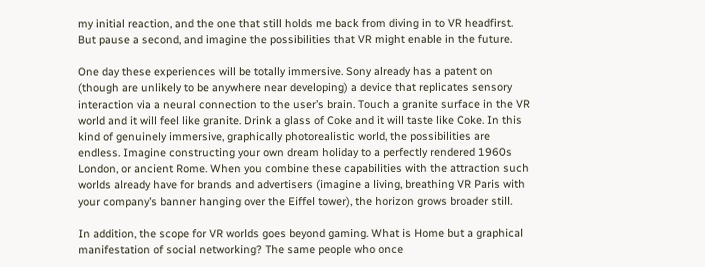my initial reaction, and the one that still holds me back from diving in to VR headfirst. But pause a second, and imagine the possibilities that VR might enable in the future.

One day these experiences will be totally immersive. Sony already has a patent on (though are unlikely to be anywhere near developing) a device that replicates sensory interaction via a neural connection to the user’s brain. Touch a granite surface in the VR world and it will feel like granite. Drink a glass of Coke and it will taste like Coke. In this kind of genuinely immersive, graphically photorealistic world, the possibilities are endless. Imagine constructing your own dream holiday to a perfectly rendered 1960s London, or ancient Rome. When you combine these capabilities with the attraction such worlds already have for brands and advertisers (imagine a living, breathing VR Paris with your company’s banner hanging over the Eiffel tower), the horizon grows broader still.

In addition, the scope for VR worlds goes beyond gaming. What is Home but a graphical manifestation of social networking? The same people who once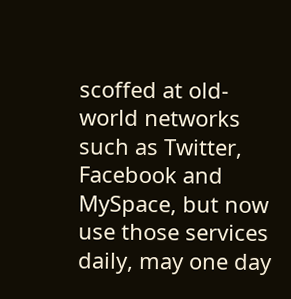scoffed at old-world networks such as Twitter, Facebook and MySpace, but now use those services daily, may one day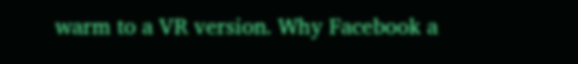warm to a VR version. Why Facebook a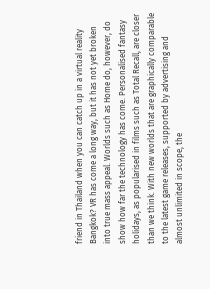friend in Thailand when you can catch up in a virtual reality Bangkok? VR has come a long way, but it has not yet broken into true mass appeal. Worlds such as Home do, however, do show how far the technology has come. Personalised fantasy holidays, as popularised in films such as Total Recall, are closer than we think. With new worlds that are graphically comparable to the latest game releases, supported by advertising and almost unlimited in scope, the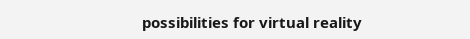possibilities for virtual reality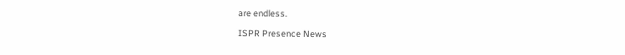are endless.

ISPR Presence News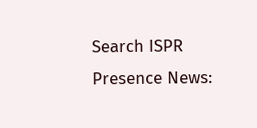Search ISPR Presence News: